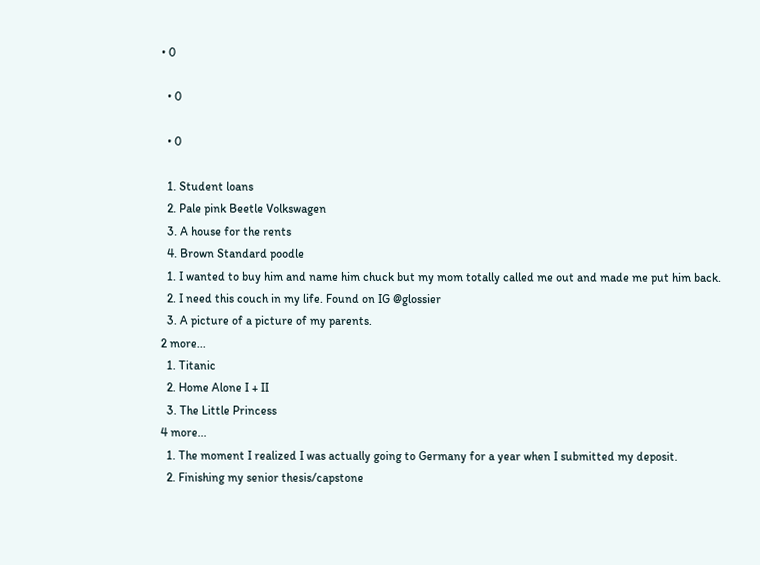• 0

  • 0

  • 0

  1. Student loans
  2. Pale pink Beetle Volkswagen
  3. A house for the rents
  4. Brown Standard poodle
  1. I wanted to buy him and name him chuck but my mom totally called me out and made me put him back.
  2. I need this couch in my life. Found on IG @glossier
  3. A picture of a picture of my parents.
2 more...
  1. Titanic
  2. Home Alone I + II
  3. The Little Princess
4 more...
  1. The moment I realized I was actually going to Germany for a year when I submitted my deposit.
  2. Finishing my senior thesis/capstone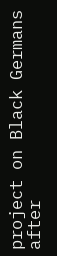project on Black Germans after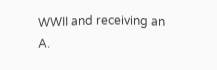WWII and receiving an A.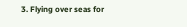3. Flying over seas for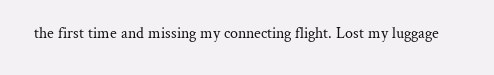the first time and missing my connecting flight. Lost my luggage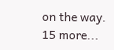on the way.
15 more...